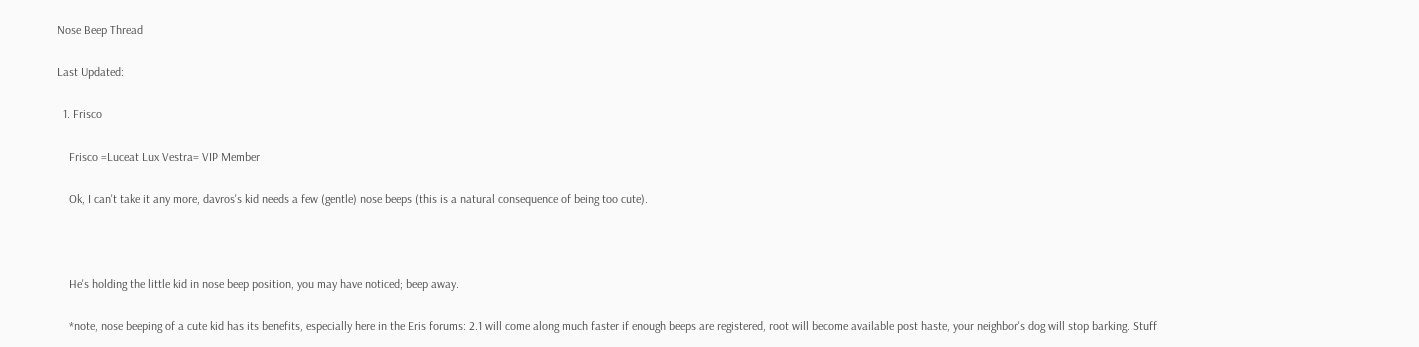Nose Beep Thread

Last Updated:

  1. Frisco

    Frisco =Luceat Lux Vestra= VIP Member

    Ok, I can't take it any more, davros's kid needs a few (gentle) nose beeps (this is a natural consequence of being too cute).



    He's holding the little kid in nose beep position, you may have noticed; beep away.

    *note, nose beeping of a cute kid has its benefits, especially here in the Eris forums: 2.1 will come along much faster if enough beeps are registered, root will become available post haste, your neighbor's dog will stop barking. Stuff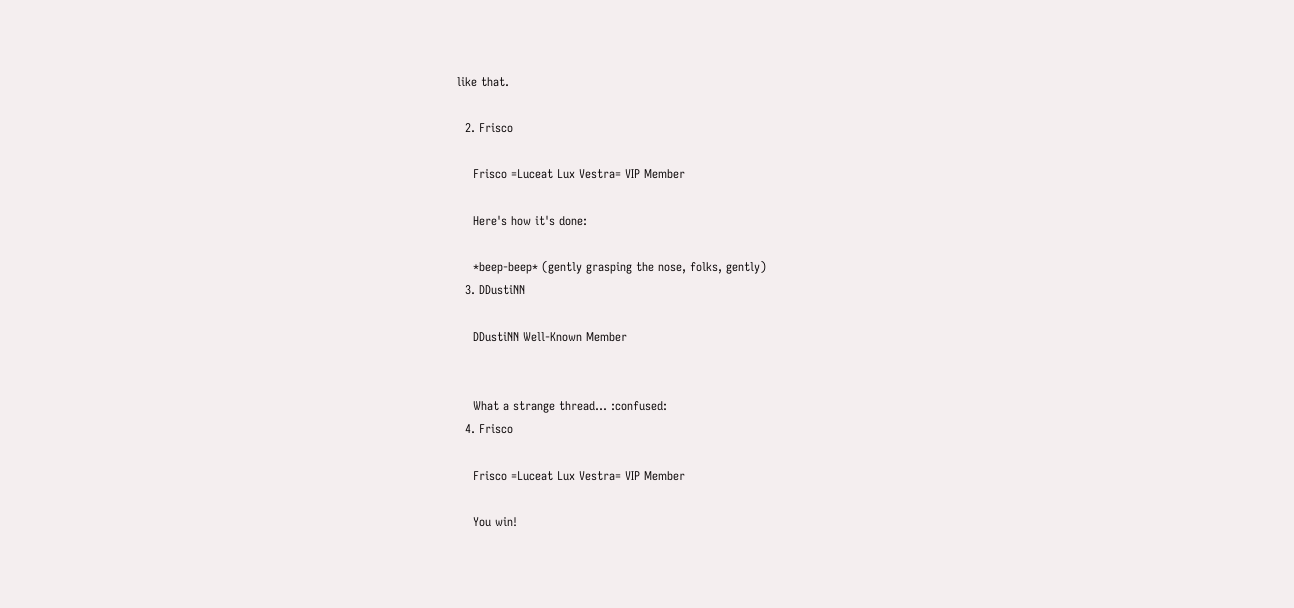like that.

  2. Frisco

    Frisco =Luceat Lux Vestra= VIP Member

    Here's how it's done:

    *beep-beep* (gently grasping the nose, folks, gently)
  3. DDustiNN

    DDustiNN Well-Known Member


    What a strange thread... :confused:
  4. Frisco

    Frisco =Luceat Lux Vestra= VIP Member

    You win!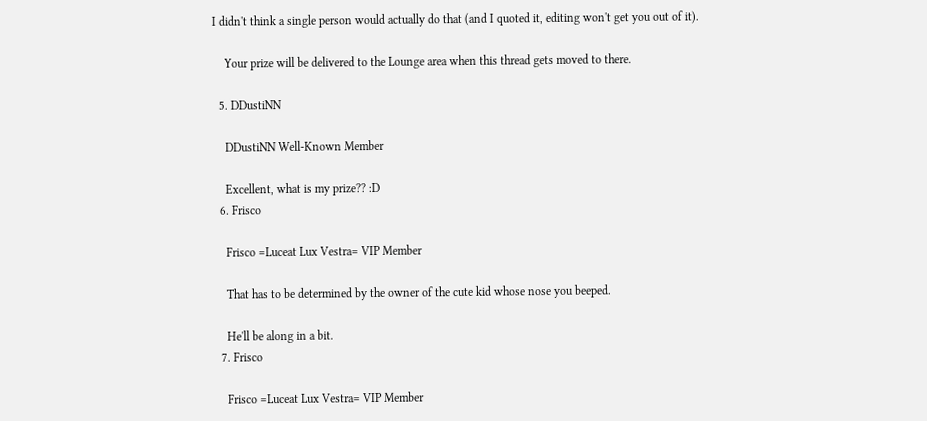I didn't think a single person would actually do that (and I quoted it, editing won't get you out of it).

    Your prize will be delivered to the Lounge area when this thread gets moved to there.

  5. DDustiNN

    DDustiNN Well-Known Member

    Excellent, what is my prize?? :D
  6. Frisco

    Frisco =Luceat Lux Vestra= VIP Member

    That has to be determined by the owner of the cute kid whose nose you beeped.

    He'll be along in a bit.
  7. Frisco

    Frisco =Luceat Lux Vestra= VIP Member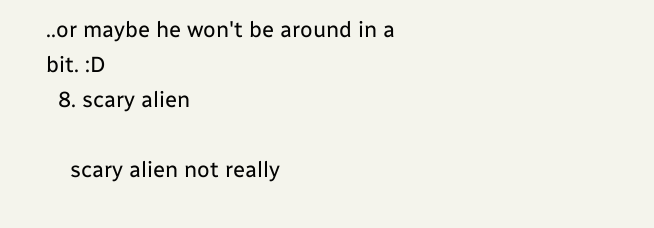..or maybe he won't be around in a bit. :D
  8. scary alien

    scary alien not really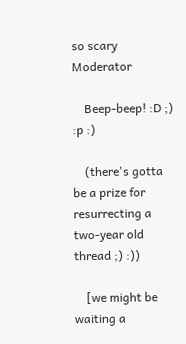so scary Moderator

    Beep-beep! :D ;) :p :)

    (there's gotta be a prize for resurrecting a two-year old thread ;) :))

    [we might be waiting a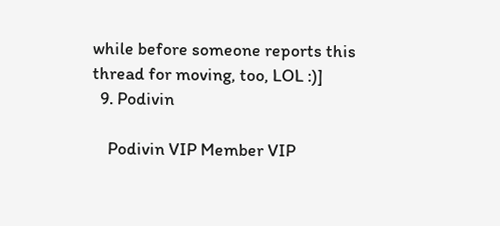while before someone reports this thread for moving, too, LOL :)]
  9. Podivin

    Podivin VIP Member VIP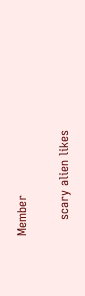Member

    scary alien likes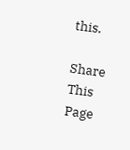this.

Share This Page